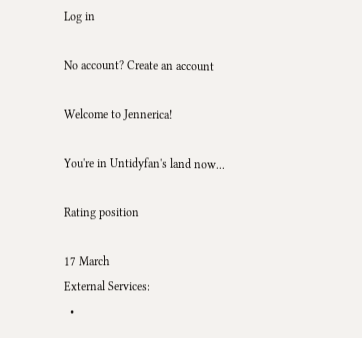Log in

No account? Create an account

Welcome to Jennerica!

You're in Untidyfan's land now...

Rating position

17 March
External Services:
  •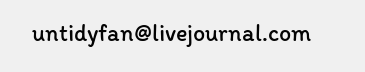untidyfan@livejournal.com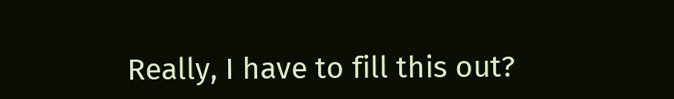Really, I have to fill this out?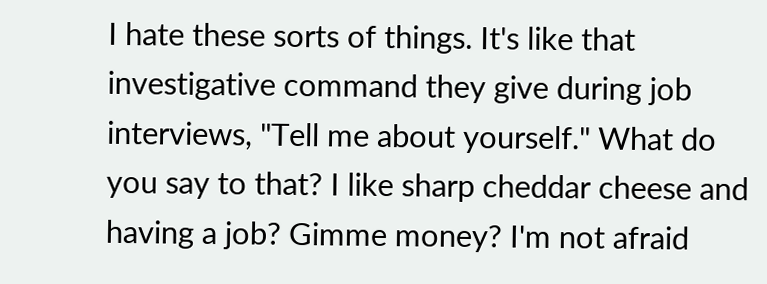I hate these sorts of things. It's like that investigative command they give during job interviews, "Tell me about yourself." What do you say to that? I like sharp cheddar cheese and having a job? Gimme money? I'm not afraid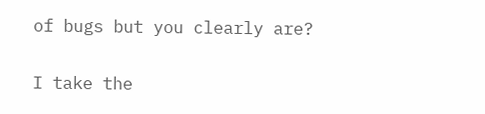of bugs but you clearly are?

I take the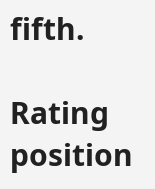fifth.

Rating position